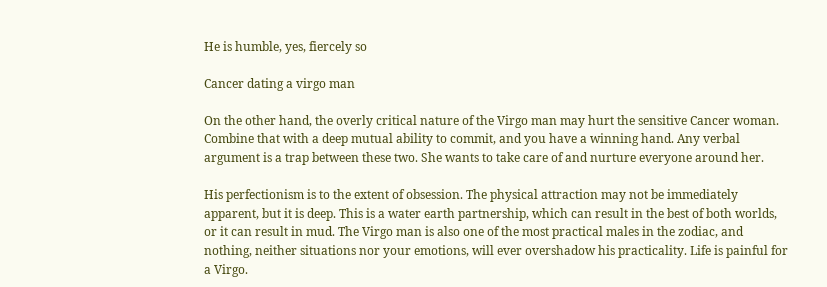He is humble, yes, fiercely so

Cancer dating a virgo man

On the other hand, the overly critical nature of the Virgo man may hurt the sensitive Cancer woman. Combine that with a deep mutual ability to commit, and you have a winning hand. Any verbal argument is a trap between these two. She wants to take care of and nurture everyone around her.

His perfectionism is to the extent of obsession. The physical attraction may not be immediately apparent, but it is deep. This is a water earth partnership, which can result in the best of both worlds, or it can result in mud. The Virgo man is also one of the most practical males in the zodiac, and nothing, neither situations nor your emotions, will ever overshadow his practicality. Life is painful for a Virgo.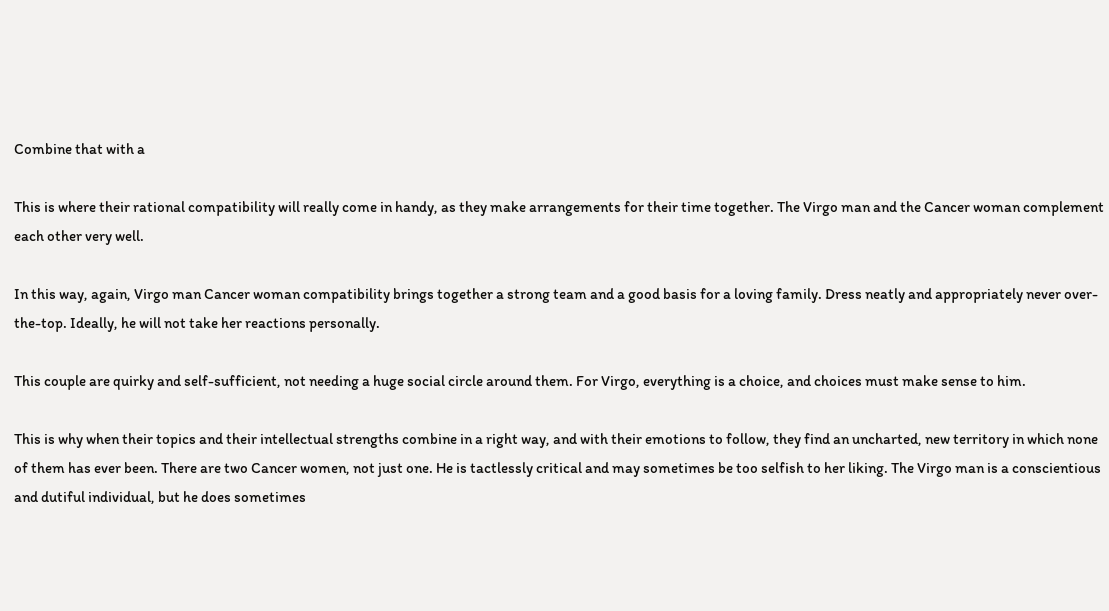Combine that with a

This is where their rational compatibility will really come in handy, as they make arrangements for their time together. The Virgo man and the Cancer woman complement each other very well.

In this way, again, Virgo man Cancer woman compatibility brings together a strong team and a good basis for a loving family. Dress neatly and appropriately never over-the-top. Ideally, he will not take her reactions personally.

This couple are quirky and self-sufficient, not needing a huge social circle around them. For Virgo, everything is a choice, and choices must make sense to him.

This is why when their topics and their intellectual strengths combine in a right way, and with their emotions to follow, they find an uncharted, new territory in which none of them has ever been. There are two Cancer women, not just one. He is tactlessly critical and may sometimes be too selfish to her liking. The Virgo man is a conscientious and dutiful individual, but he does sometimes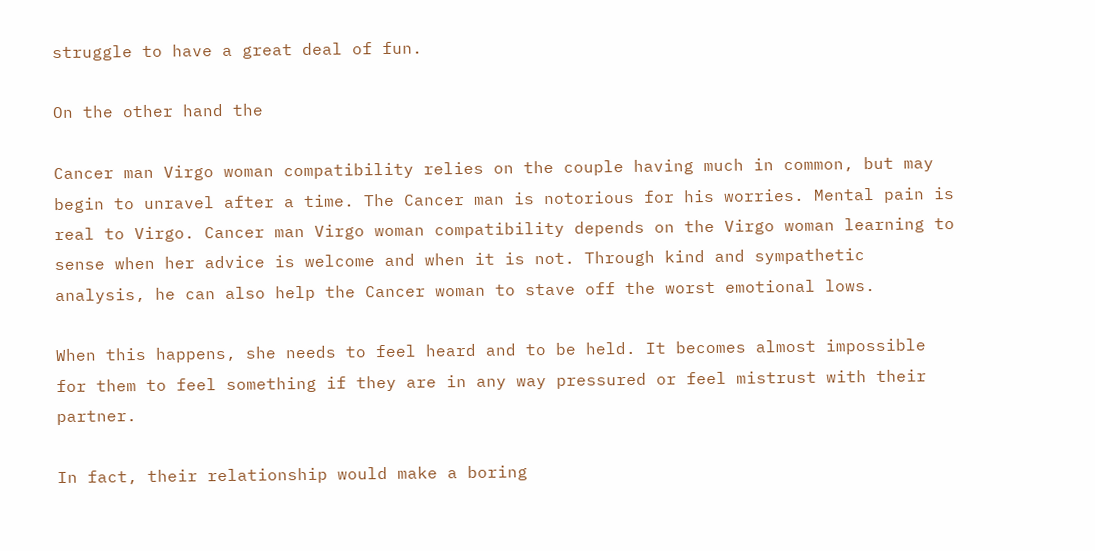struggle to have a great deal of fun.

On the other hand the

Cancer man Virgo woman compatibility relies on the couple having much in common, but may begin to unravel after a time. The Cancer man is notorious for his worries. Mental pain is real to Virgo. Cancer man Virgo woman compatibility depends on the Virgo woman learning to sense when her advice is welcome and when it is not. Through kind and sympathetic analysis, he can also help the Cancer woman to stave off the worst emotional lows.

When this happens, she needs to feel heard and to be held. It becomes almost impossible for them to feel something if they are in any way pressured or feel mistrust with their partner.

In fact, their relationship would make a boring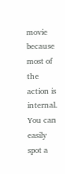movie because most of the action is internal. You can easily spot a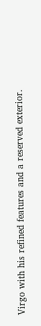Virgo with his refined features and a reserved exterior.